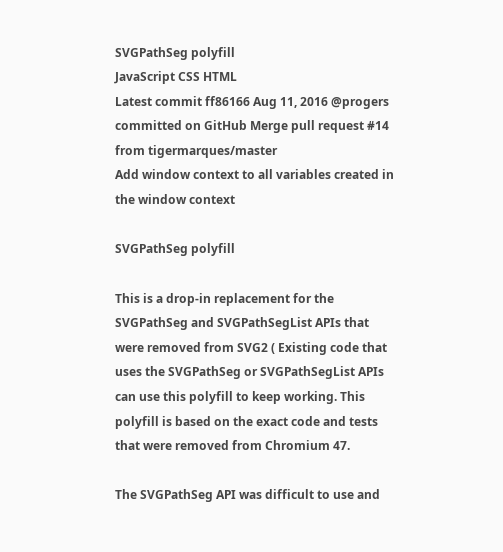SVGPathSeg polyfill
JavaScript CSS HTML
Latest commit ff86166 Aug 11, 2016 @progers committed on GitHub Merge pull request #14 from tigermarques/master
Add window context to all variables created in the window context

SVGPathSeg polyfill

This is a drop-in replacement for the SVGPathSeg and SVGPathSegList APIs that were removed from SVG2 ( Existing code that uses the SVGPathSeg or SVGPathSegList APIs can use this polyfill to keep working. This polyfill is based on the exact code and tests that were removed from Chromium 47.

The SVGPathSeg API was difficult to use and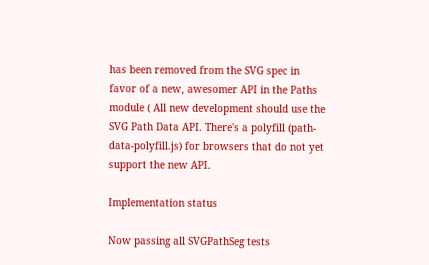has been removed from the SVG spec in favor of a new, awesomer API in the Paths module ( All new development should use the SVG Path Data API. There's a polyfill (path-data-polyfill.js) for browsers that do not yet support the new API.

Implementation status

Now passing all SVGPathSeg tests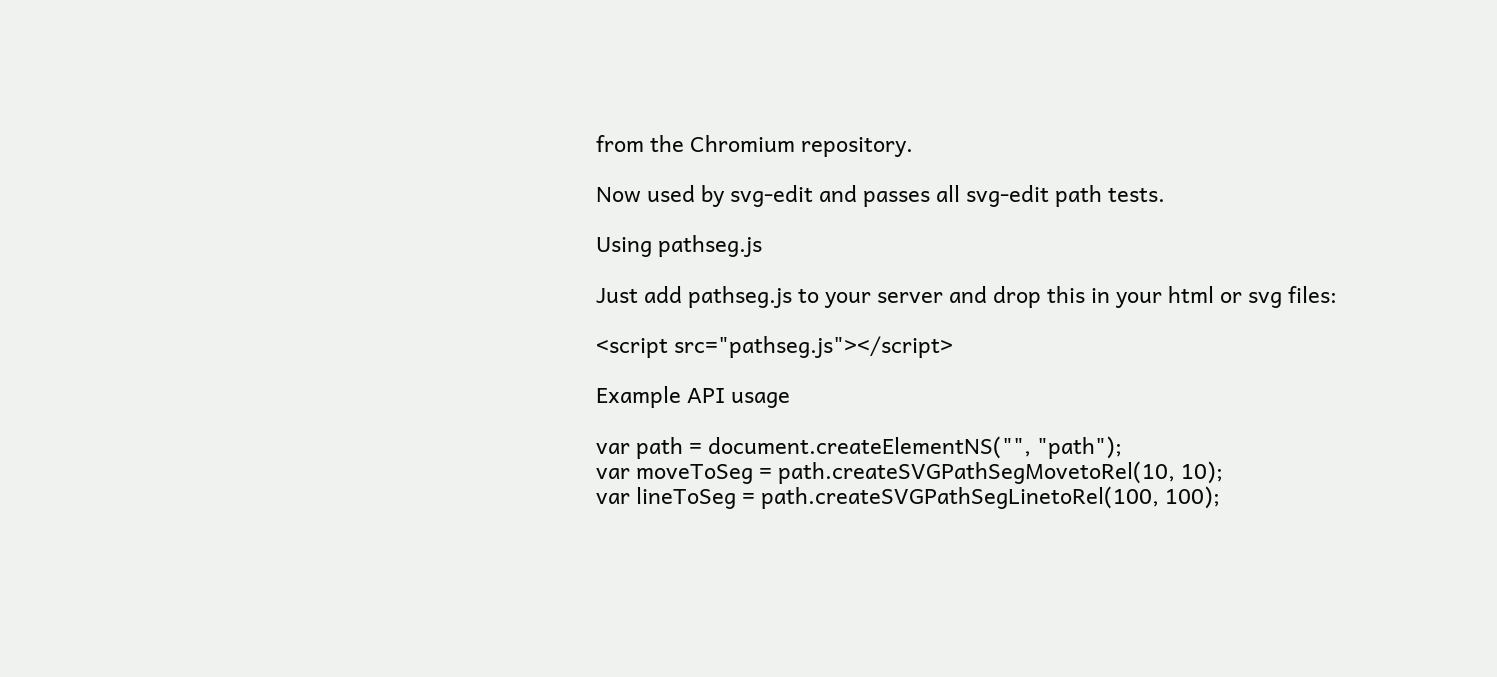from the Chromium repository.

Now used by svg-edit and passes all svg-edit path tests.

Using pathseg.js

Just add pathseg.js to your server and drop this in your html or svg files:

<script src="pathseg.js"></script>

Example API usage

var path = document.createElementNS("", "path");
var moveToSeg = path.createSVGPathSegMovetoRel(10, 10);
var lineToSeg = path.createSVGPathSegLinetoRel(100, 100);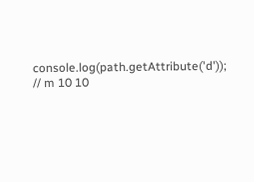console.log(path.getAttribute('d')); // m 10 10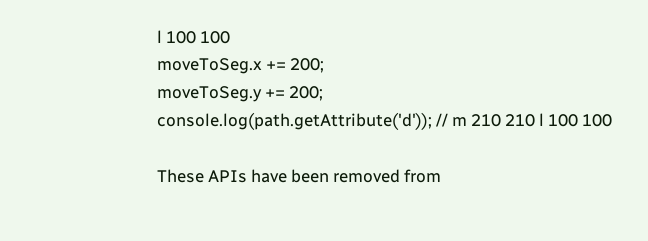l 100 100
moveToSeg.x += 200;
moveToSeg.y += 200;
console.log(path.getAttribute('d')); // m 210 210 l 100 100

These APIs have been removed from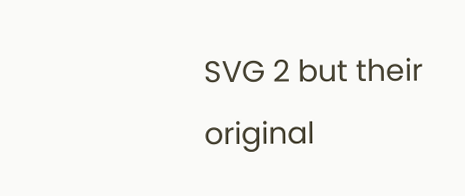SVG 2 but their original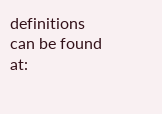definitions can be found at: